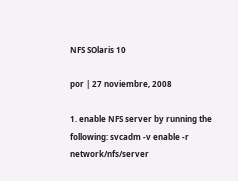NFS SOlaris 10

por | 27 noviembre, 2008

1. enable NFS server by running the following: svcadm -v enable -r network/nfs/server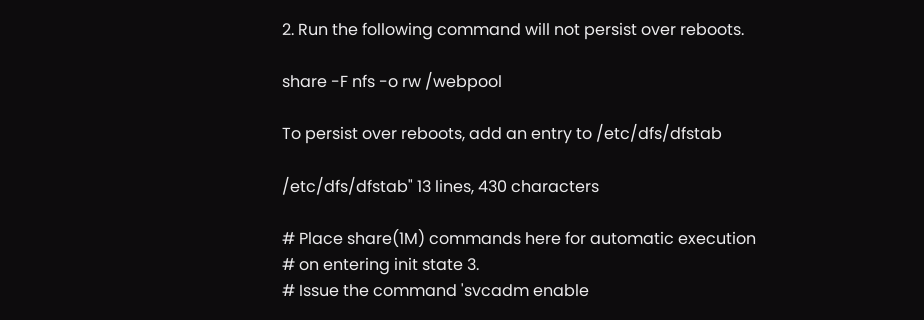2. Run the following command will not persist over reboots.

share -F nfs -o rw /webpool

To persist over reboots, add an entry to /etc/dfs/dfstab

/etc/dfs/dfstab" 13 lines, 430 characters

# Place share(1M) commands here for automatic execution
# on entering init state 3.
# Issue the command 'svcadm enable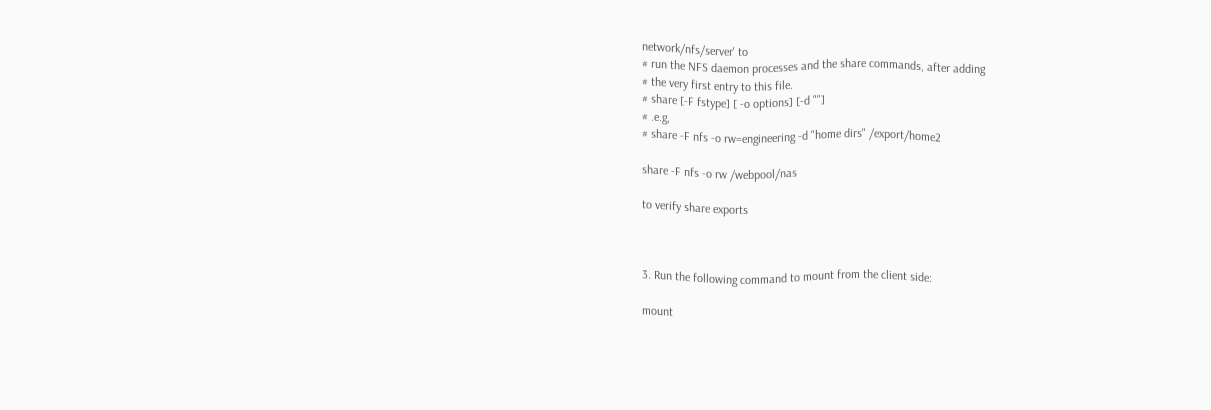network/nfs/server' to
# run the NFS daemon processes and the share commands, after adding
# the very first entry to this file.
# share [-F fstype] [ -o options] [-d ""]
# .e.g,
# share -F nfs -o rw=engineering -d "home dirs" /export/home2

share -F nfs -o rw /webpool/nas

to verify share exports



3. Run the following command to mount from the client side:

mount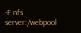-F nfs server:/webpool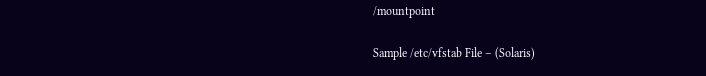/mountpoint

Sample /etc/vfstab File – (Solaris)